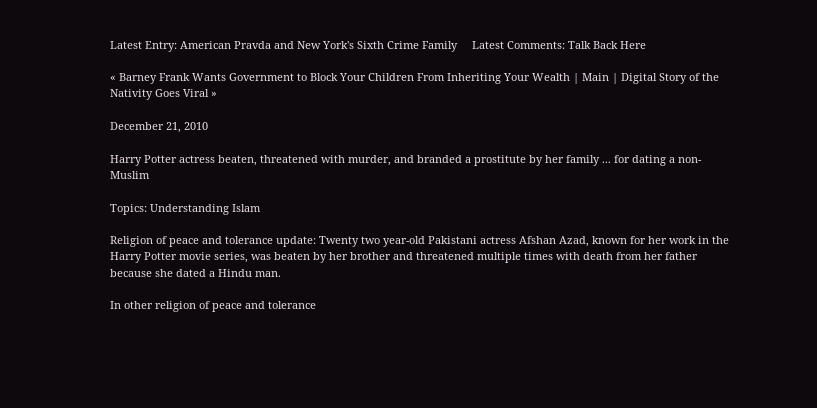Latest Entry: American Pravda and New York's Sixth Crime Family     Latest Comments: Talk Back Here

« Barney Frank Wants Government to Block Your Children From Inheriting Your Wealth | Main | Digital Story of the Nativity Goes Viral »

December 21, 2010

Harry Potter actress beaten, threatened with murder, and branded a prostitute by her family ... for dating a non-Muslim

Topics: Understanding Islam

Religion of peace and tolerance update: Twenty two year-old Pakistani actress Afshan Azad, known for her work in the Harry Potter movie series, was beaten by her brother and threatened multiple times with death from her father because she dated a Hindu man.

In other religion of peace and tolerance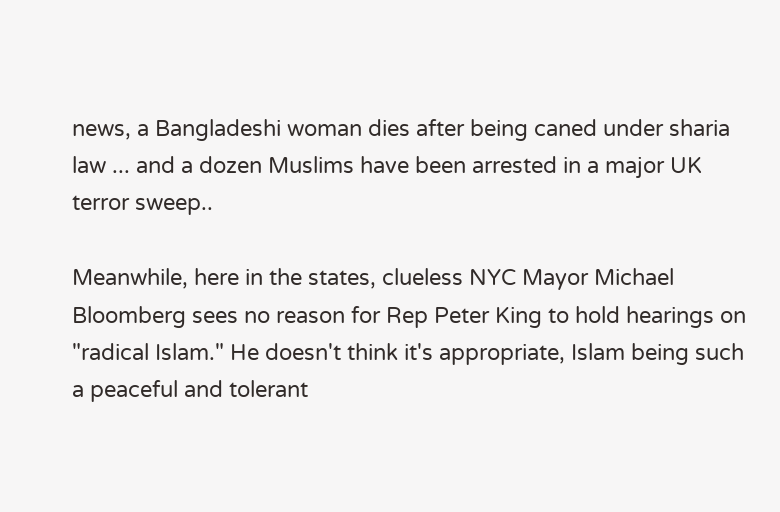news, a Bangladeshi woman dies after being caned under sharia law ... and a dozen Muslims have been arrested in a major UK terror sweep..

Meanwhile, here in the states, clueless NYC Mayor Michael Bloomberg sees no reason for Rep Peter King to hold hearings on "radical Islam." He doesn't think it's appropriate, Islam being such a peaceful and tolerant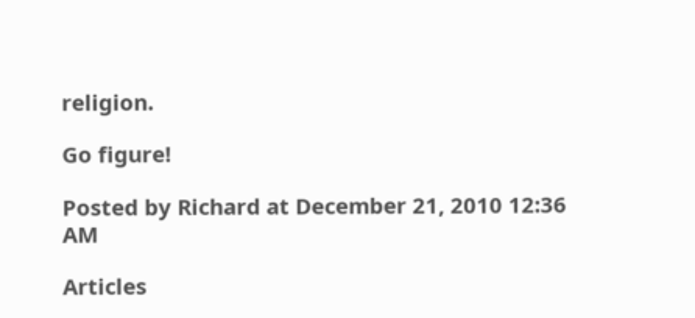religion.

Go figure!

Posted by Richard at December 21, 2010 12:36 AM

Articles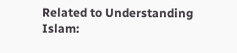Related to Understanding Islam: